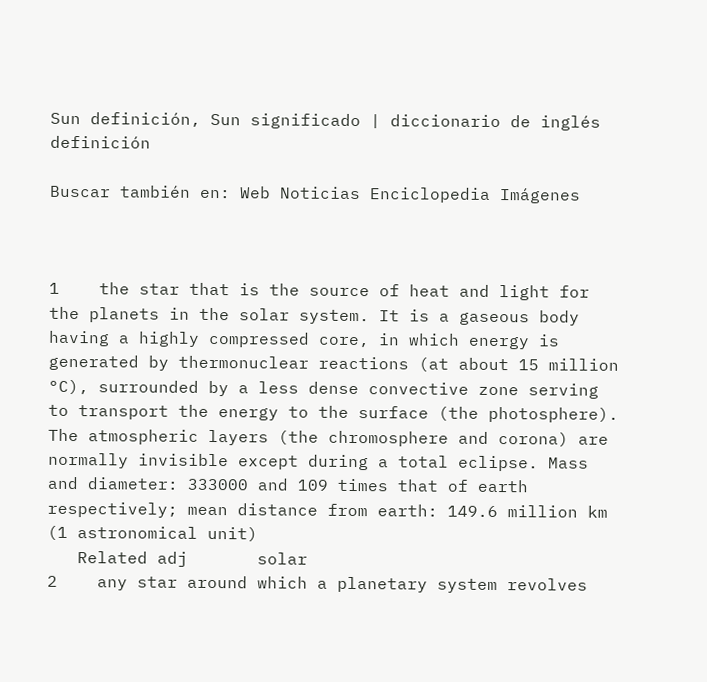Sun definición, Sun significado | diccionario de inglés definición

Buscar también en: Web Noticias Enciclopedia Imágenes



1    the star that is the source of heat and light for the planets in the solar system. It is a gaseous body having a highly compressed core, in which energy is generated by thermonuclear reactions (at about 15 million °C), surrounded by a less dense convective zone serving to transport the energy to the surface (the photosphere). The atmospheric layers (the chromosphere and corona) are normally invisible except during a total eclipse. Mass and diameter: 333000 and 109 times that of earth respectively; mean distance from earth: 149.6 million km (1 astronomical unit)
   Related adj       solar
2    any star around which a planetary system revolves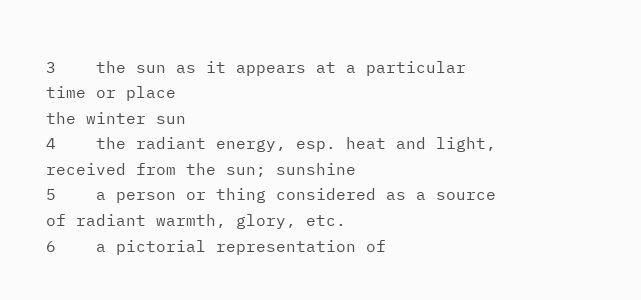3    the sun as it appears at a particular time or place
the winter sun
4    the radiant energy, esp. heat and light, received from the sun; sunshine
5    a person or thing considered as a source of radiant warmth, glory, etc.
6    a pictorial representation of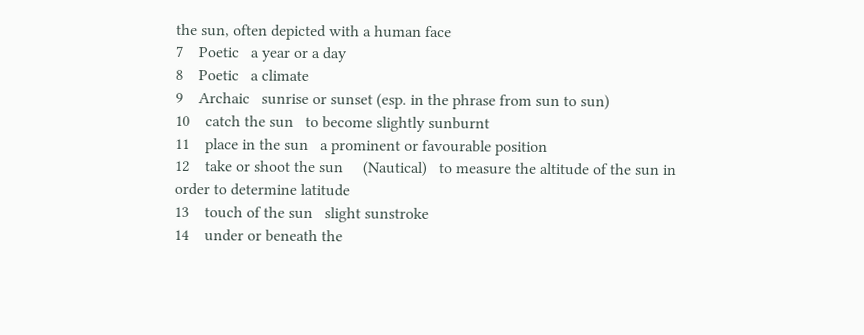the sun, often depicted with a human face
7    Poetic   a year or a day
8    Poetic   a climate
9    Archaic   sunrise or sunset (esp. in the phrase from sun to sun)
10    catch the sun   to become slightly sunburnt
11    place in the sun   a prominent or favourable position
12    take or shoot the sun     (Nautical)   to measure the altitude of the sun in order to determine latitude
13    touch of the sun   slight sunstroke
14    under or beneath the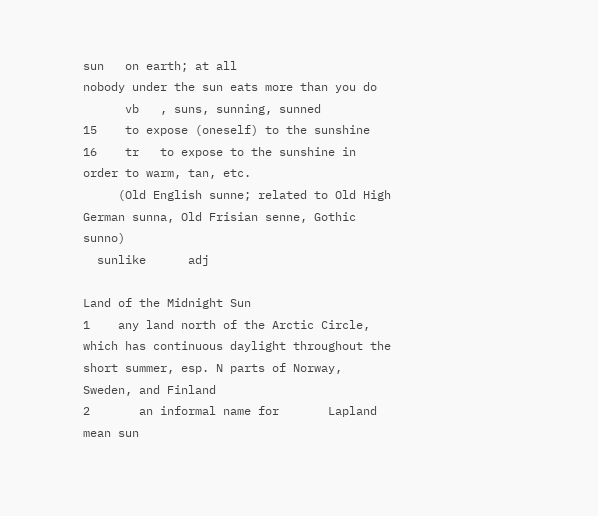sun   on earth; at all
nobody under the sun eats more than you do
      vb   , suns, sunning, sunned
15    to expose (oneself) to the sunshine
16    tr   to expose to the sunshine in order to warm, tan, etc.
     (Old English sunne; related to Old High German sunna, Old Frisian senne, Gothic sunno)
  sunlike      adj

Land of the Midnight Sun
1    any land north of the Arctic Circle, which has continuous daylight throughout the short summer, esp. N parts of Norway, Sweden, and Finland
2       an informal name for       Lapland
mean sun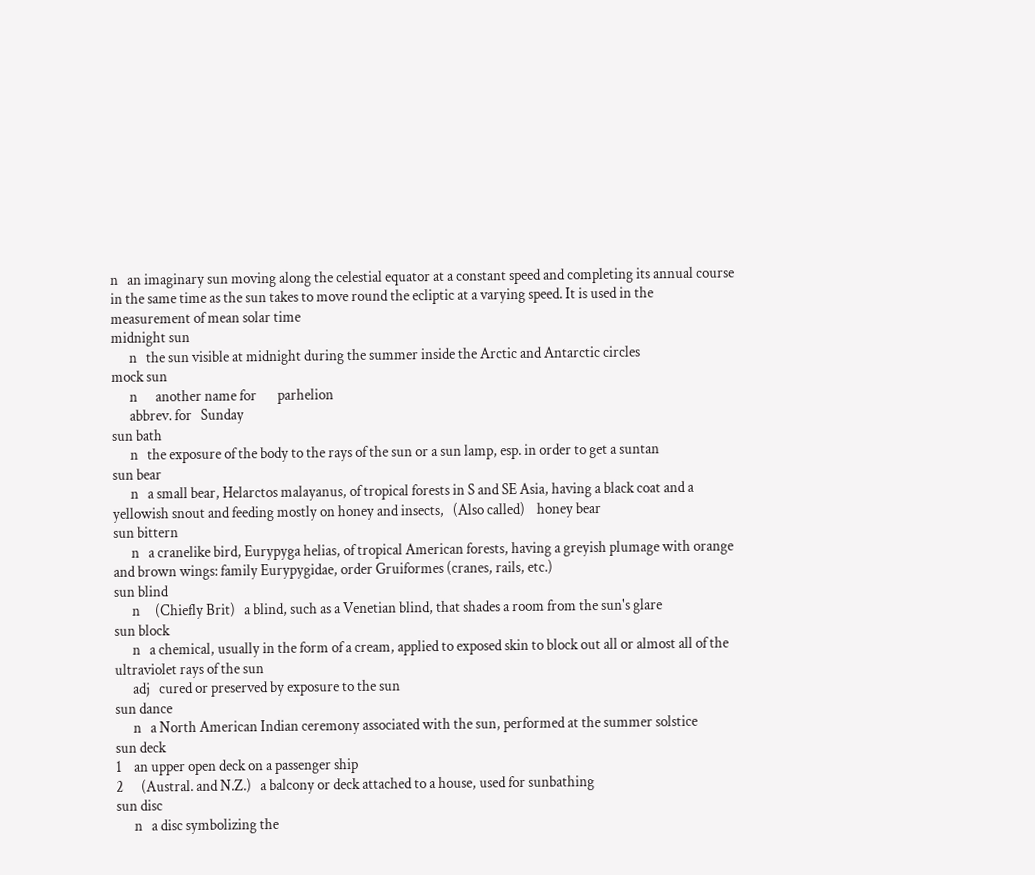n   an imaginary sun moving along the celestial equator at a constant speed and completing its annual course in the same time as the sun takes to move round the ecliptic at a varying speed. It is used in the measurement of mean solar time
midnight sun
      n   the sun visible at midnight during the summer inside the Arctic and Antarctic circles
mock sun
      n      another name for       parhelion
      abbrev. for   Sunday
sun bath
      n   the exposure of the body to the rays of the sun or a sun lamp, esp. in order to get a suntan
sun bear
      n   a small bear, Helarctos malayanus, of tropical forests in S and SE Asia, having a black coat and a yellowish snout and feeding mostly on honey and insects,   (Also called)    honey bear
sun bittern
      n   a cranelike bird, Eurypyga helias, of tropical American forests, having a greyish plumage with orange and brown wings: family Eurypygidae, order Gruiformes (cranes, rails, etc.)
sun blind
      n     (Chiefly Brit)   a blind, such as a Venetian blind, that shades a room from the sun's glare
sun block
      n   a chemical, usually in the form of a cream, applied to exposed skin to block out all or almost all of the ultraviolet rays of the sun
      adj   cured or preserved by exposure to the sun
sun dance
      n   a North American Indian ceremony associated with the sun, performed at the summer solstice
sun deck
1    an upper open deck on a passenger ship
2      (Austral. and N.Z.)   a balcony or deck attached to a house, used for sunbathing
sun disc
      n   a disc symbolizing the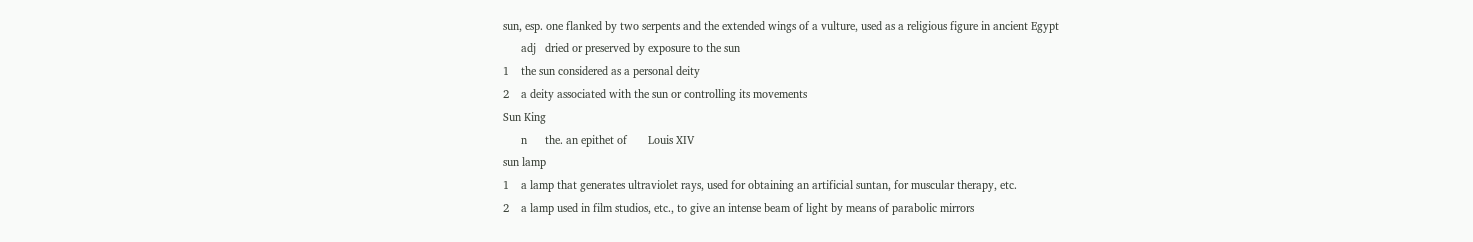sun, esp. one flanked by two serpents and the extended wings of a vulture, used as a religious figure in ancient Egypt
      adj   dried or preserved by exposure to the sun
1    the sun considered as a personal deity
2    a deity associated with the sun or controlling its movements
Sun King
      n      the. an epithet of       Louis XIV
sun lamp
1    a lamp that generates ultraviolet rays, used for obtaining an artificial suntan, for muscular therapy, etc.
2    a lamp used in film studios, etc., to give an intense beam of light by means of parabolic mirrors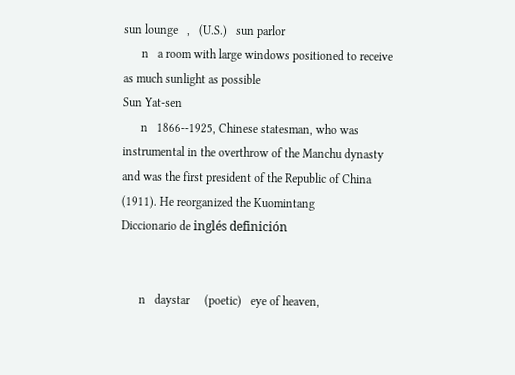sun lounge   ,   (U.S.)   sun parlor
      n   a room with large windows positioned to receive as much sunlight as possible
Sun Yat-sen
      n   1866--1925, Chinese statesman, who was instrumental in the overthrow of the Manchu dynasty and was the first president of the Republic of China (1911). He reorganized the Kuomintang
Diccionario de inglés definición


      n   daystar     (poetic)   eye of heaven,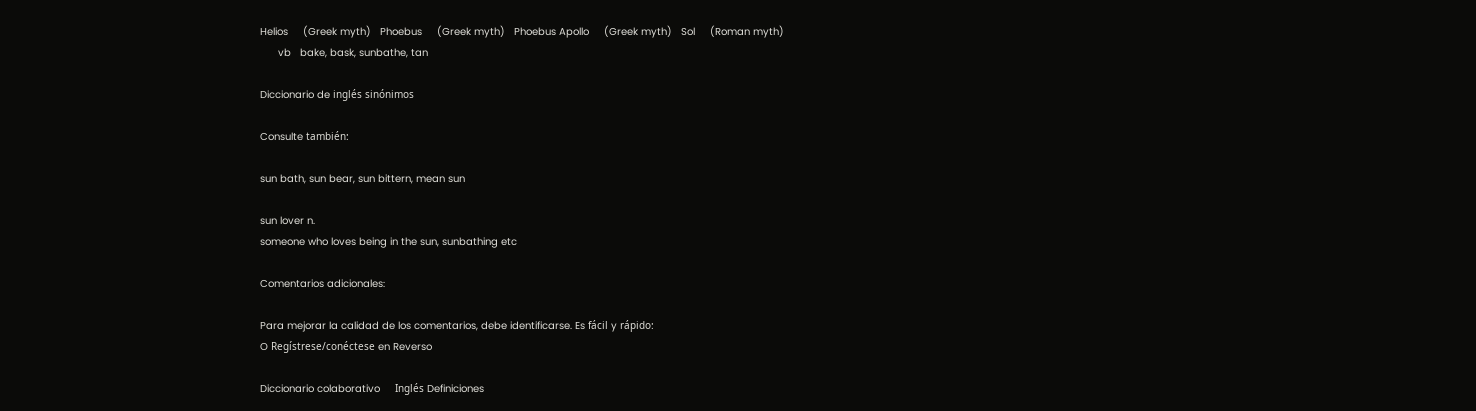Helios     (Greek myth)   Phoebus     (Greek myth)   Phoebus Apollo     (Greek myth)   Sol     (Roman myth)
      vb   bake, bask, sunbathe, tan

Diccionario de inglés sinónimos

Consulte también:

sun bath, sun bear, sun bittern, mean sun

sun lover n.
someone who loves being in the sun, sunbathing etc

Comentarios adicionales:

Para mejorar la calidad de los comentarios, debe identificarse. Es fácil y rápido:
O Regístrese/conéctese en Reverso

Diccionario colaborativo     Inglés Definiciones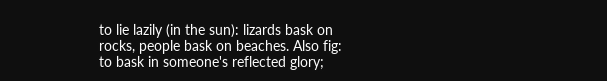to lie lazily (in the sun): lizards bask on rocks, people bask on beaches. Also fig: to bask in someone's reflected glory;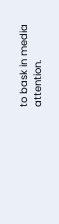to bask in media attention.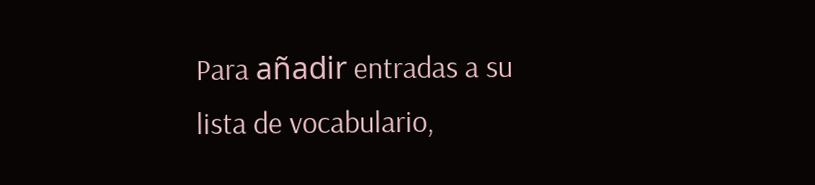Para añadir entradas a su lista de vocabulario,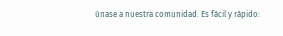únase a nuestra comunidad. Es fácil y rápido: